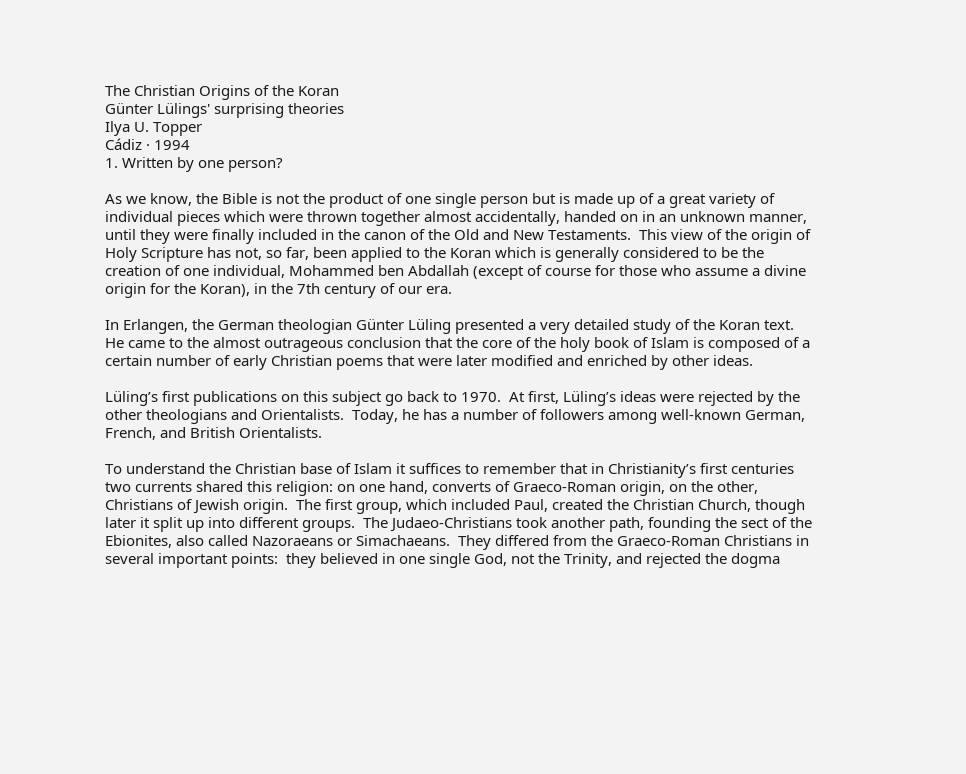The Christian Origins of the Koran
Günter Lülings' surprising theories
Ilya U. Topper
Cádiz · 1994
1. Written by one person?

As we know, the Bible is not the product of one single person but is made up of a great variety of individual pieces which were thrown together almost accidentally, handed on in an unknown manner, until they were finally included in the canon of the Old and New Testaments.  This view of the origin of Holy Scripture has not, so far, been applied to the Koran which is generally considered to be the creation of one individual, Mohammed ben Abdallah (except of course for those who assume a divine origin for the Koran), in the 7th century of our era.

In Erlangen, the German theologian Günter Lüling presented a very detailed study of the Koran text.  He came to the almost outrageous conclusion that the core of the holy book of Islam is composed of a certain number of early Christian poems that were later modified and enriched by other ideas.

Lüling’s first publications on this subject go back to 1970.  At first, Lüling’s ideas were rejected by the other theologians and Orientalists.  Today, he has a number of followers among well-known German, French, and British Orientalists.

To understand the Christian base of Islam it suffices to remember that in Christianity’s first centuries two currents shared this religion: on one hand, converts of Graeco-Roman origin, on the other, Christians of Jewish origin.  The first group, which included Paul, created the Christian Church, though later it split up into different groups.  The Judaeo-Christians took another path, founding the sect of the Ebionites, also called Nazoraeans or Simachaeans.  They differed from the Graeco-Roman Christians in several important points:  they believed in one single God, not the Trinity, and rejected the dogma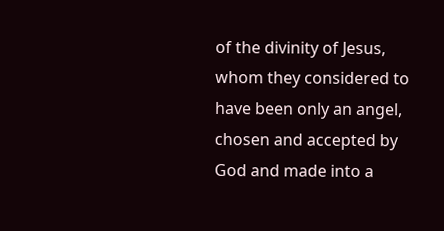of the divinity of Jesus, whom they considered to have been only an angel, chosen and accepted by God and made into a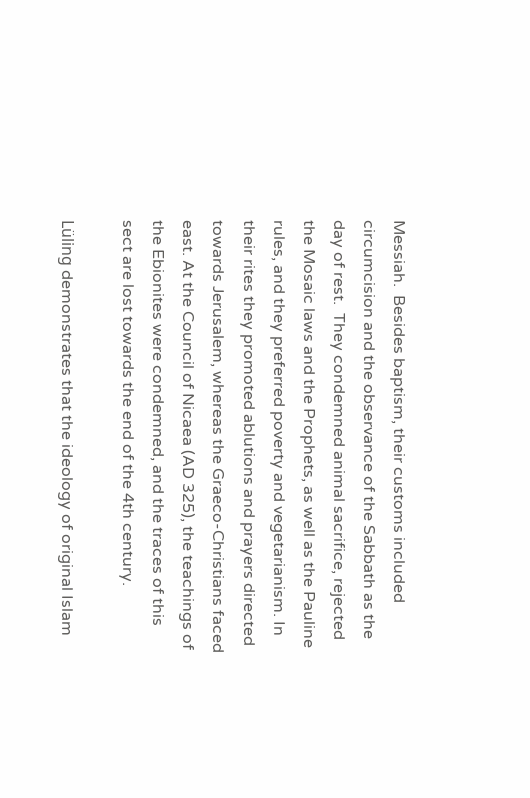Messiah.  Besides baptism, their customs included circumcision and the observance of the Sabbath as the day of rest.  They condemned animal sacrifice, rejected the Mosaic laws and the Prophets, as well as the Pauline rules, and they preferred poverty and vegetarianism. In their rites they promoted ablutions and prayers directed towards Jerusalem, whereas the Graeco-Christians faced east. At the Council of Nicaea (AD 325), the teachings of the Ebionites were condemned, and the traces of this sect are lost towards the end of the 4th century.

Lüling demonstrates that the ideology of original Islam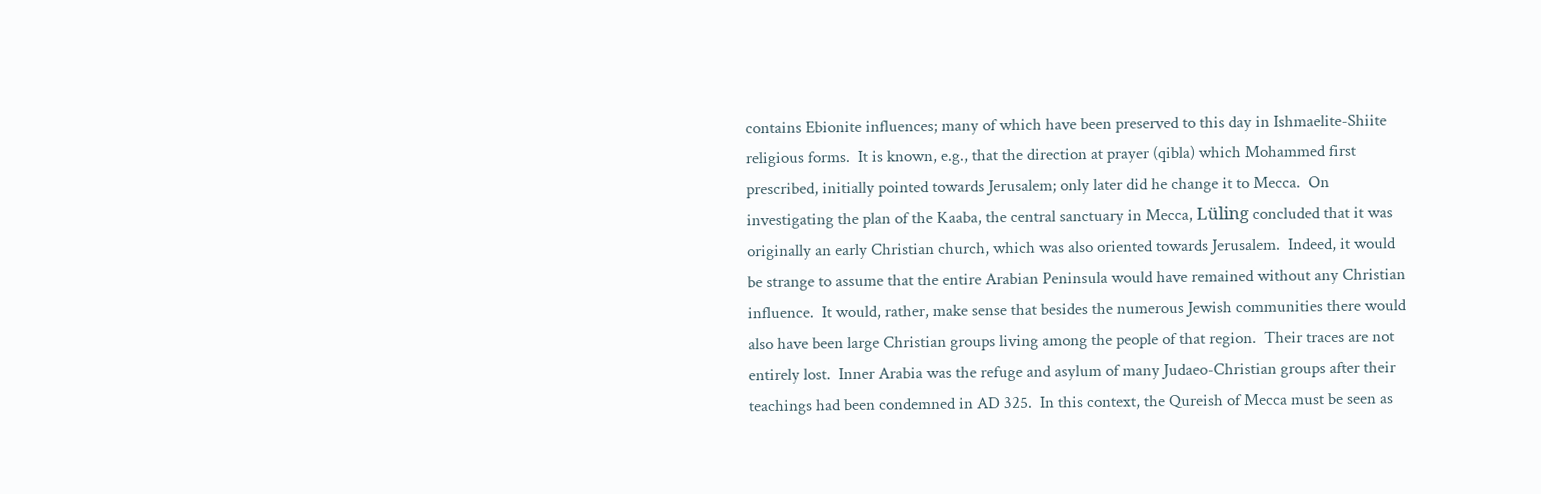contains Ebionite influences; many of which have been preserved to this day in Ishmaelite-Shiite religious forms.  It is known, e.g., that the direction at prayer (qibla) which Mohammed first prescribed, initially pointed towards Jerusalem; only later did he change it to Mecca.  On investigating the plan of the Kaaba, the central sanctuary in Mecca, Lüling concluded that it was originally an early Christian church, which was also oriented towards Jerusalem.  Indeed, it would be strange to assume that the entire Arabian Peninsula would have remained without any Christian influence.  It would, rather, make sense that besides the numerous Jewish communities there would also have been large Christian groups living among the people of that region.  Their traces are not entirely lost.  Inner Arabia was the refuge and asylum of many Judaeo-Christian groups after their teachings had been condemned in AD 325.  In this context, the Qureish of Mecca must be seen as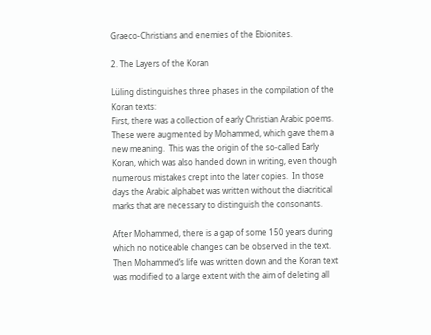Graeco-Christians and enemies of the Ebionites.

2. The Layers of the Koran

Lüling distinguishes three phases in the compilation of the Koran texts:
First, there was a collection of early Christian Arabic poems.  These were augmented by Mohammed, which gave them a new meaning.  This was the origin of the so-called Early Koran, which was also handed down in writing, even though numerous mistakes crept into the later copies.  In those days the Arabic alphabet was written without the diacritical marks that are necessary to distinguish the consonants.

After Mohammed, there is a gap of some 150 years during which no noticeable changes can be observed in the text.  Then Mohammed’s life was written down and the Koran text was modified to a large extent with the aim of deleting all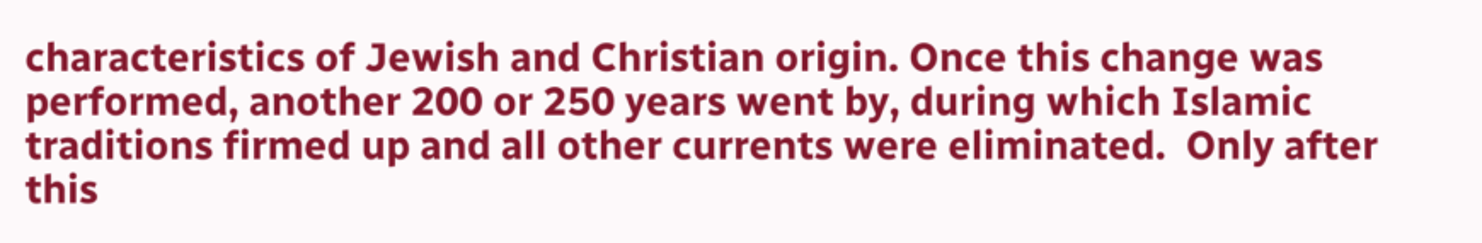characteristics of Jewish and Christian origin. Once this change was performed, another 200 or 250 years went by, during which Islamic traditions firmed up and all other currents were eliminated.  Only after this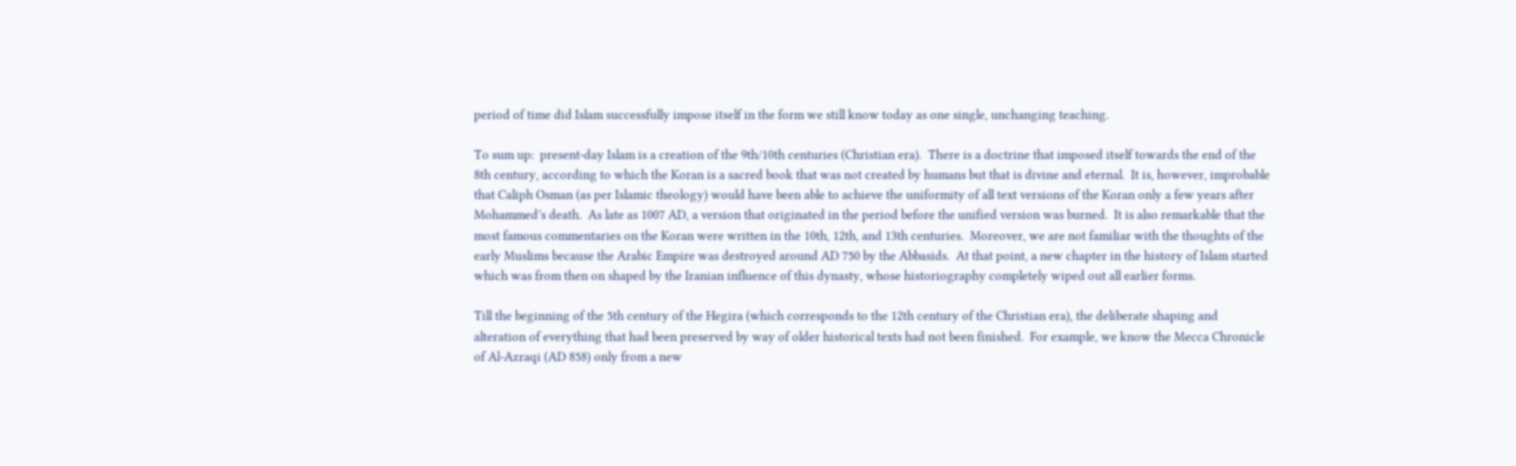period of time did Islam successfully impose itself in the form we still know today as one single, unchanging teaching.

To sum up:  present-day Islam is a creation of the 9th/10th centuries (Christian era).  There is a doctrine that imposed itself towards the end of the 8th century, according to which the Koran is a sacred book that was not created by humans but that is divine and eternal.  It is, however, improbable that Caliph Osman (as per Islamic theology) would have been able to achieve the uniformity of all text versions of the Koran only a few years after Mohammed’s death.  As late as 1007 AD, a version that originated in the period before the unified version was burned.  It is also remarkable that the most famous commentaries on the Koran were written in the 10th, 12th, and 13th centuries.  Moreover, we are not familiar with the thoughts of the early Muslims because the Arabic Empire was destroyed around AD 750 by the Abbasids.  At that point, a new chapter in the history of Islam started which was from then on shaped by the Iranian influence of this dynasty, whose historiography completely wiped out all earlier forms.

Till the beginning of the 5th century of the Hegira (which corresponds to the 12th century of the Christian era), the deliberate shaping and alteration of everything that had been preserved by way of older historical texts had not been finished.  For example, we know the Mecca Chronicle of Al-Azraqi (AD 858) only from a new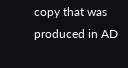copy that was produced in AD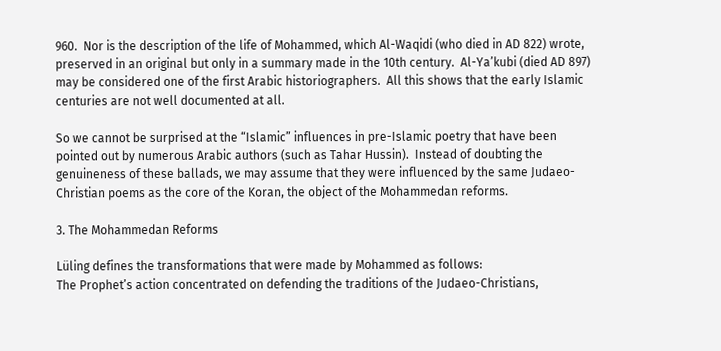960.  Nor is the description of the life of Mohammed, which Al-Waqidi (who died in AD 822) wrote, preserved in an original but only in a summary made in the 10th century.  Al-Ya’kubi (died AD 897) may be considered one of the first Arabic historiographers.  All this shows that the early Islamic centuries are not well documented at all.

So we cannot be surprised at the “Islamic” influences in pre-Islamic poetry that have been pointed out by numerous Arabic authors (such as Tahar Hussin).  Instead of doubting the genuineness of these ballads, we may assume that they were influenced by the same Judaeo-Christian poems as the core of the Koran, the object of the Mohammedan reforms.

3. The Mohammedan Reforms

Lüling defines the transformations that were made by Mohammed as follows:
The Prophet’s action concentrated on defending the traditions of the Judaeo-Christians,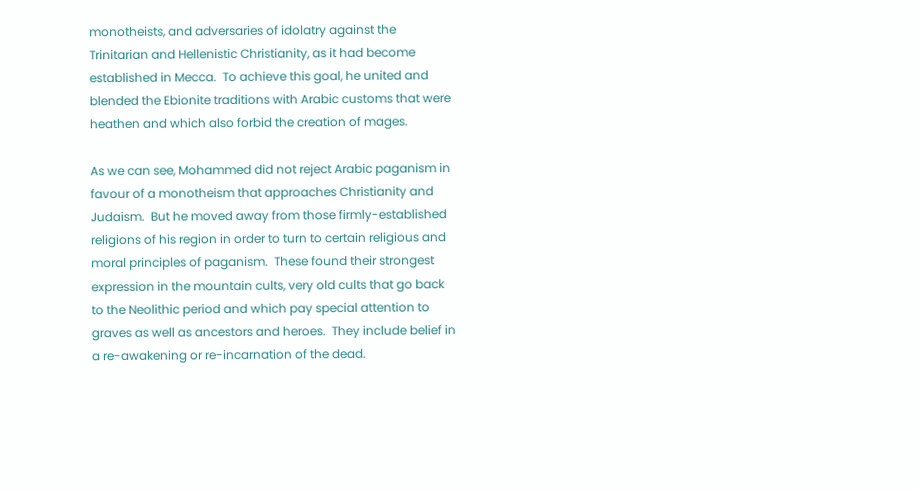monotheists, and adversaries of idolatry against the Trinitarian and Hellenistic Christianity, as it had become established in Mecca.  To achieve this goal, he united and blended the Ebionite traditions with Arabic customs that were heathen and which also forbid the creation of mages.

As we can see, Mohammed did not reject Arabic paganism in favour of a monotheism that approaches Christianity and Judaism.  But he moved away from those firmly-established religions of his region in order to turn to certain religious and moral principles of paganism.  These found their strongest expression in the mountain cults, very old cults that go back to the Neolithic period and which pay special attention to graves as well as ancestors and heroes.  They include belief in a re-awakening or re-incarnation of the dead.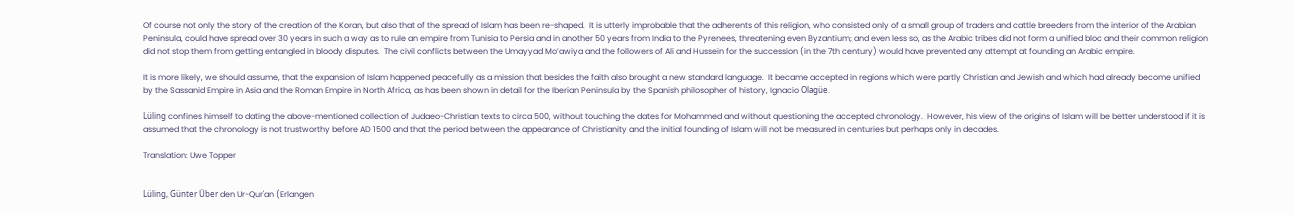Of course not only the story of the creation of the Koran, but also that of the spread of Islam has been re-shaped.  It is utterly improbable that the adherents of this religion, who consisted only of a small group of traders and cattle breeders from the interior of the Arabian Peninsula, could have spread over 30 years in such a way as to rule an empire from Tunisia to Persia and in another 50 years from India to the Pyrenees, threatening even Byzantium; and even less so, as the Arabic tribes did not form a unified bloc and their common religion did not stop them from getting entangled in bloody disputes.  The civil conflicts between the Umayyad Mo’awiya and the followers of Ali and Hussein for the succession (in the 7th century) would have prevented any attempt at founding an Arabic empire.

It is more likely, we should assume, that the expansion of Islam happened peacefully as a mission that besides the faith also brought a new standard language.  It became accepted in regions which were partly Christian and Jewish and which had already become unified by the Sassanid Empire in Asia and the Roman Empire in North Africa, as has been shown in detail for the Iberian Peninsula by the Spanish philosopher of history, Ignacio Olagüe.

Lüling confines himself to dating the above-mentioned collection of Judaeo-Christian texts to circa 500, without touching the dates for Mohammed and without questioning the accepted chronology.  However, his view of the origins of Islam will be better understood if it is assumed that the chronology is not trustworthy before AD 1500 and that the period between the appearance of Christianity and the initial founding of Islam will not be measured in centuries but perhaps only in decades.

Translation: Uwe Topper


Lüling, Günter Über den Ur-Qur'an (Erlangen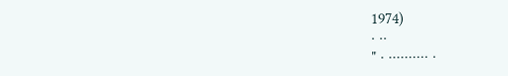1974)
· ··
" · ·········· ·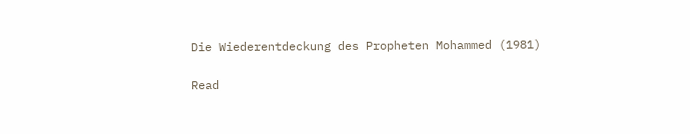Die Wiederentdeckung des Propheten Mohammed (1981)

Read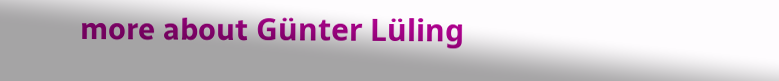more about Günter Lüling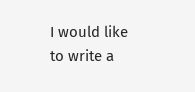I would like to write a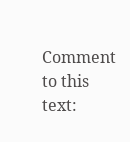Comment to this text: